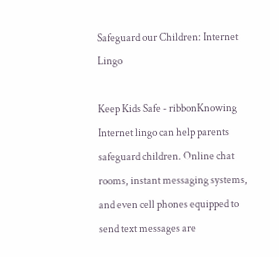Safeguard our Children: Internet Lingo

Keep Kids Safe - ribbonKnowing Internet lingo can help parents safeguard children. Online chat rooms, instant messaging systems, and even cell phones equipped to send text messages are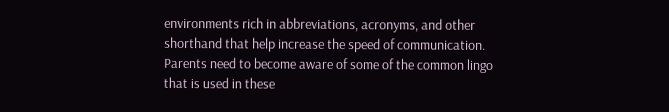environments rich in abbreviations, acronyms, and other shorthand that help increase the speed of communication. Parents need to become aware of some of the common lingo that is used in these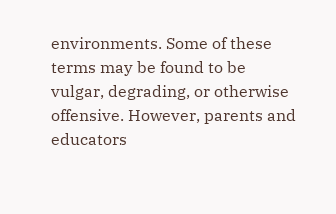environments. Some of these terms may be found to be vulgar, degrading, or otherwise offensive. However, parents and educators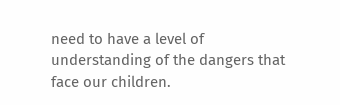need to have a level of understanding of the dangers that face our children.